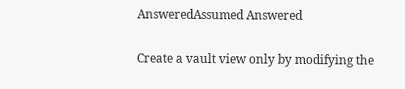AnsweredAssumed Answered

Create a vault view only by modifying the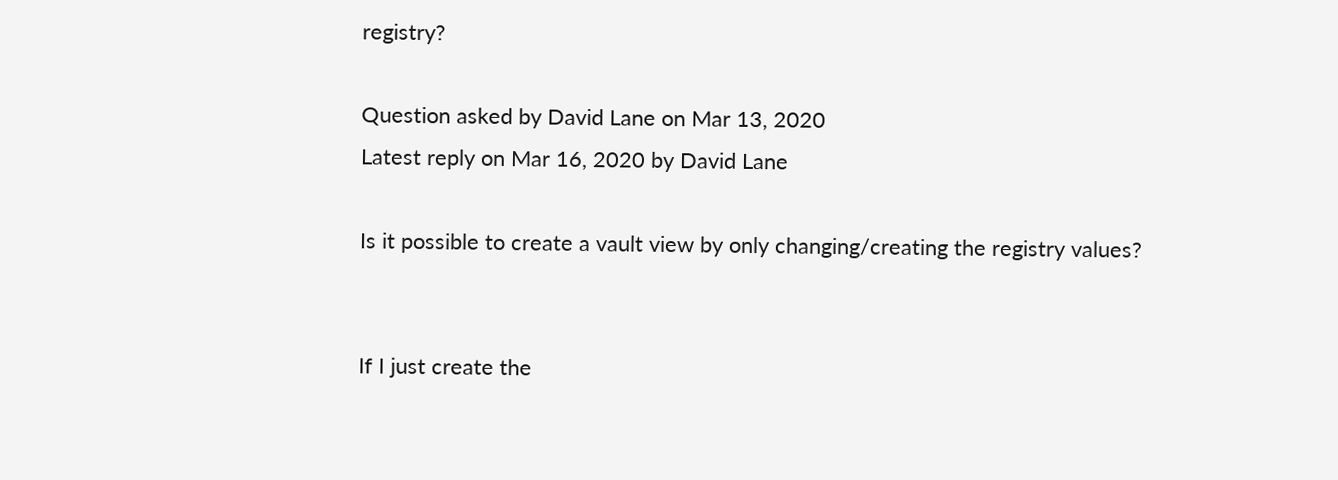registry?

Question asked by David Lane on Mar 13, 2020
Latest reply on Mar 16, 2020 by David Lane

Is it possible to create a vault view by only changing/creating the registry values?


If I just create the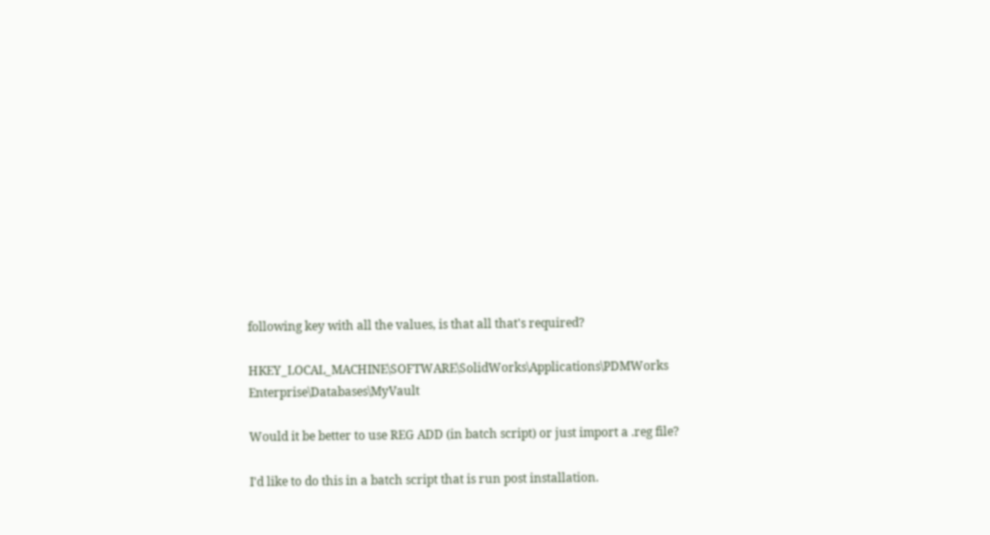following key with all the values, is that all that's required?

HKEY_LOCAL_MACHINE\SOFTWARE\SolidWorks\Applications\PDMWorks Enterprise\Databases\MyVault

Would it be better to use REG ADD (in batch script) or just import a .reg file?

I'd like to do this in a batch script that is run post installation.